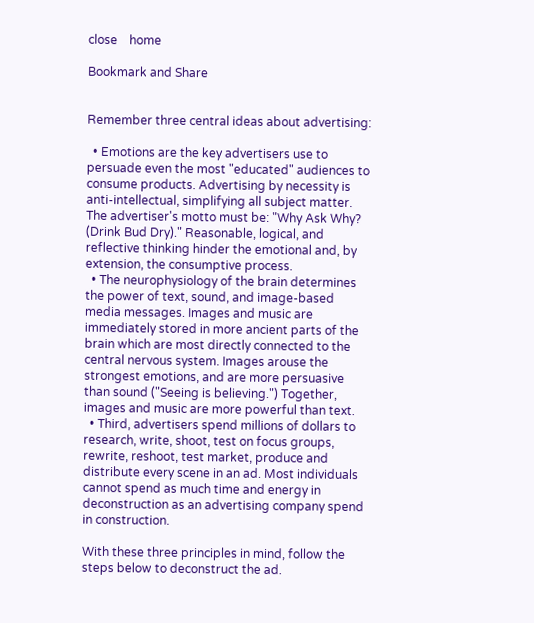close    home

Bookmark and Share


Remember three central ideas about advertising:

  • Emotions are the key advertisers use to persuade even the most "educated" audiences to consume products. Advertising by necessity is anti-intellectual, simplifying all subject matter. The advertiser's motto must be: "Why Ask Why? (Drink Bud Dry)." Reasonable, logical, and reflective thinking hinder the emotional and, by extension, the consumptive process.
  • The neurophysiology of the brain determines the power of text, sound, and image-based media messages. Images and music are immediately stored in more ancient parts of the brain which are most directly connected to the central nervous system. Images arouse the strongest emotions, and are more persuasive than sound ("Seeing is believing.") Together, images and music are more powerful than text.
  • Third, advertisers spend millions of dollars to research, write, shoot, test on focus groups, rewrite, reshoot, test market, produce and distribute every scene in an ad. Most individuals cannot spend as much time and energy in deconstruction as an advertising company spend in construction.

With these three principles in mind, follow the steps below to deconstruct the ad.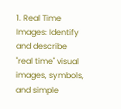1. Real Time Images: Identify and describe "real time" visual images, symbols, and simple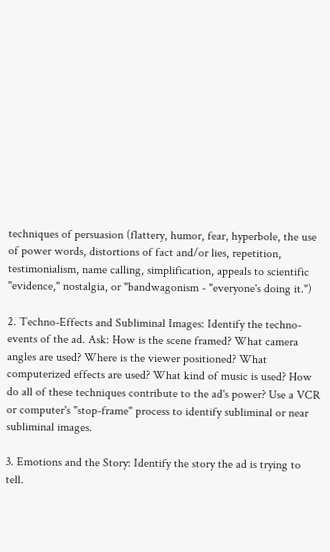techniques of persuasion (flattery, humor, fear, hyperbole, the use of power words, distortions of fact and/or lies, repetition, testimonialism, name calling, simplification, appeals to scientific "evidence," nostalgia, or "bandwagonism - "everyone's doing it.")

2. Techno-Effects and Subliminal Images: Identify the techno-events of the ad. Ask: How is the scene framed? What camera angles are used? Where is the viewer positioned? What computerized effects are used? What kind of music is used? How do all of these techniques contribute to the ad's power? Use a VCR or computer's "stop-frame" process to identify subliminal or near subliminal images.

3. Emotions and the Story: Identify the story the ad is trying to tell.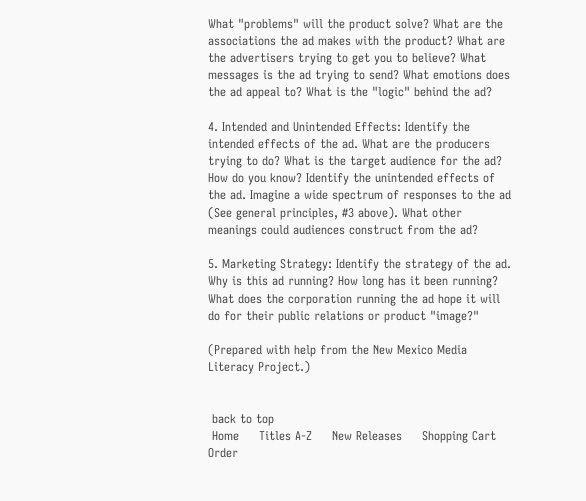What "problems" will the product solve? What are the associations the ad makes with the product? What are the advertisers trying to get you to believe? What messages is the ad trying to send? What emotions does the ad appeal to? What is the "logic" behind the ad?

4. Intended and Unintended Effects: Identify the intended effects of the ad. What are the producers trying to do? What is the target audience for the ad? How do you know? Identify the unintended effects of the ad. Imagine a wide spectrum of responses to the ad (See general principles, #3 above). What other meanings could audiences construct from the ad?

5. Marketing Strategy: Identify the strategy of the ad. Why is this ad running? How long has it been running? What does the corporation running the ad hope it will do for their public relations or product "image?"

(Prepared with help from the New Mexico Media Literacy Project.)


 back to top
 Home     Titles A-Z     New Releases     Shopping Cart     Order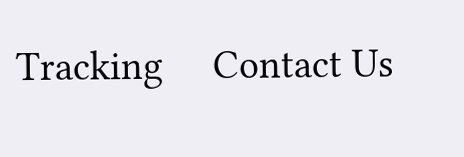Tracking     Contact Us